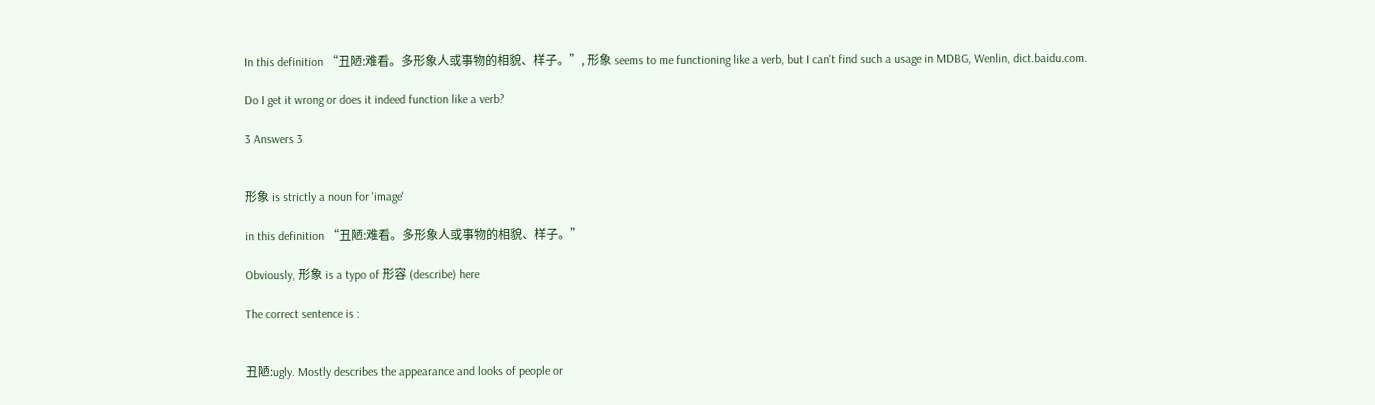In this definition “丑陋:难看。多形象人或事物的相貌、样子。”, 形象 seems to me functioning like a verb, but I can't find such a usage in MDBG, Wenlin, dict.baidu.com.

Do I get it wrong or does it indeed function like a verb?

3 Answers 3


形象 is strictly a noun for 'image'

in this definition “丑陋:难看。多形象人或事物的相貌、样子。”

Obviously, 形象 is a typo of 形容 (describe) here

The correct sentence is :


丑陋:ugly. Mostly describes the appearance and looks of people or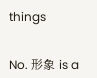things


No. 形象 is a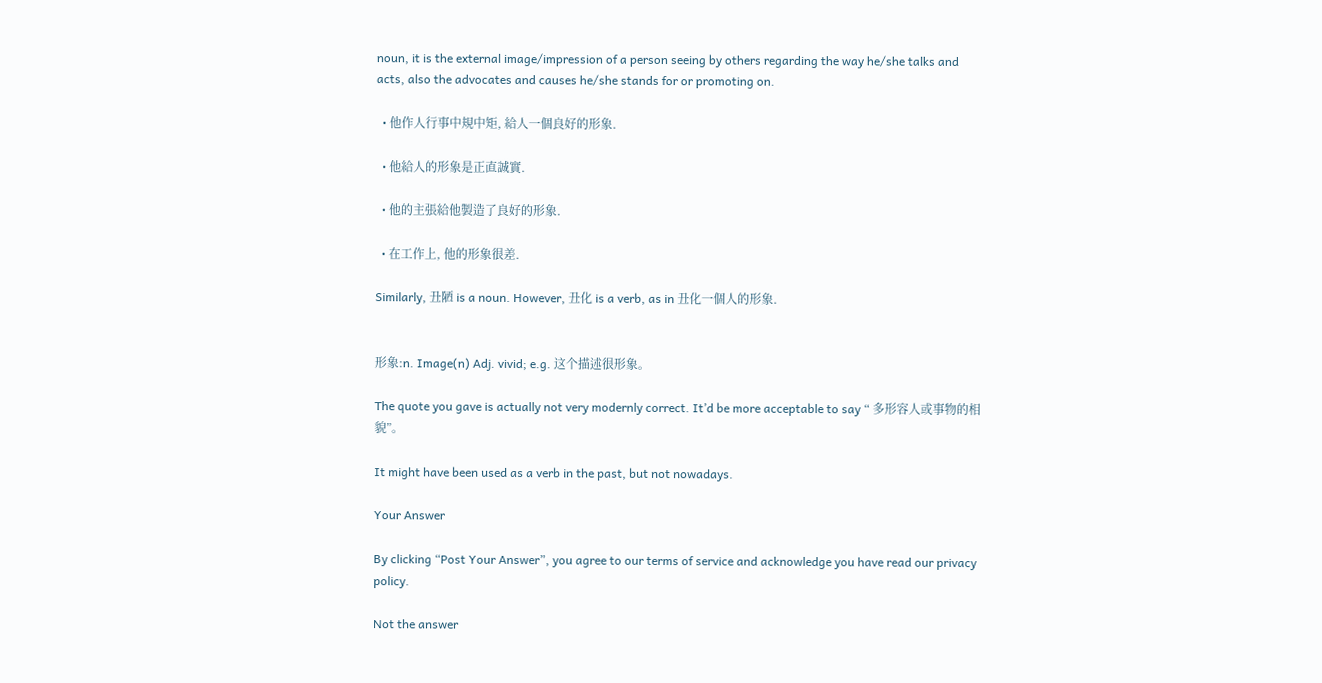noun, it is the external image/impression of a person seeing by others regarding the way he/she talks and acts, also the advocates and causes he/she stands for or promoting on.

  • 他作人行事中規中矩, 給人一個良好的形象.

  • 他給人的形象是正直誠實.

  • 他的主張給他製造了良好的形象.

  • 在工作上, 他的形象很差.

Similarly, 丑陋 is a noun. However, 丑化 is a verb, as in 丑化一個人的形象.


形象:n. Image(n) Adj. vivid; e.g. 这个描述很形象。

The quote you gave is actually not very modernly correct. It’d be more acceptable to say “ 多形容人或事物的相貌”。

It might have been used as a verb in the past, but not nowadays.

Your Answer

By clicking “Post Your Answer”, you agree to our terms of service and acknowledge you have read our privacy policy.

Not the answer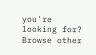you're looking for? Browse other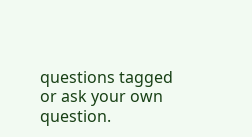questions tagged or ask your own question.